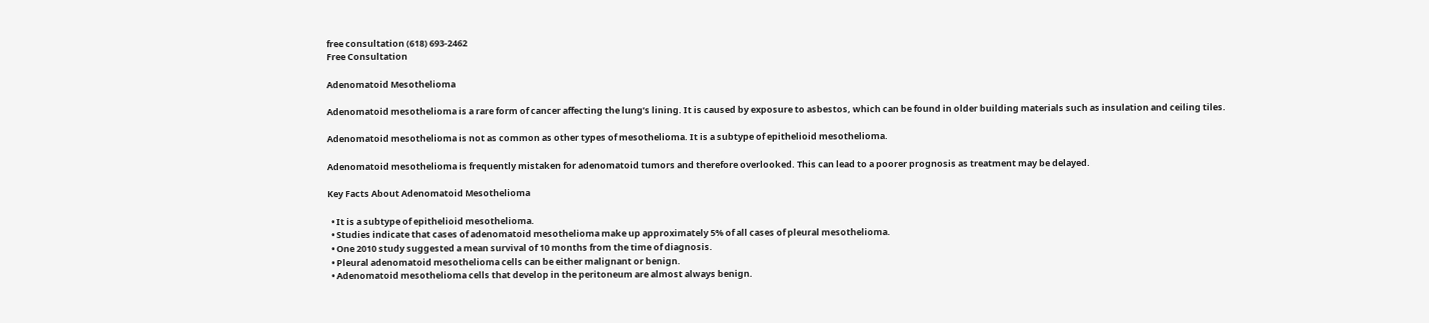free consultation (618) 693-2462
Free Consultation

Adenomatoid Mesothelioma

Adenomatoid mesothelioma is a rare form of cancer affecting the lung’s lining. It is caused by exposure to asbestos, which can be found in older building materials such as insulation and ceiling tiles.

Adenomatoid mesothelioma is not as common as other types of mesothelioma. It is a subtype of epithelioid mesothelioma.

Adenomatoid mesothelioma is frequently mistaken for adenomatoid tumors and therefore overlooked. This can lead to a poorer prognosis as treatment may be delayed.

Key Facts About Adenomatoid Mesothelioma

  • It is a subtype of epithelioid mesothelioma.
  • Studies indicate that cases of adenomatoid mesothelioma make up approximately 5% of all cases of pleural mesothelioma.
  • One 2010 study suggested a mean survival of 10 months from the time of diagnosis.
  • Pleural adenomatoid mesothelioma cells can be either malignant or benign.
  • Adenomatoid mesothelioma cells that develop in the peritoneum are almost always benign.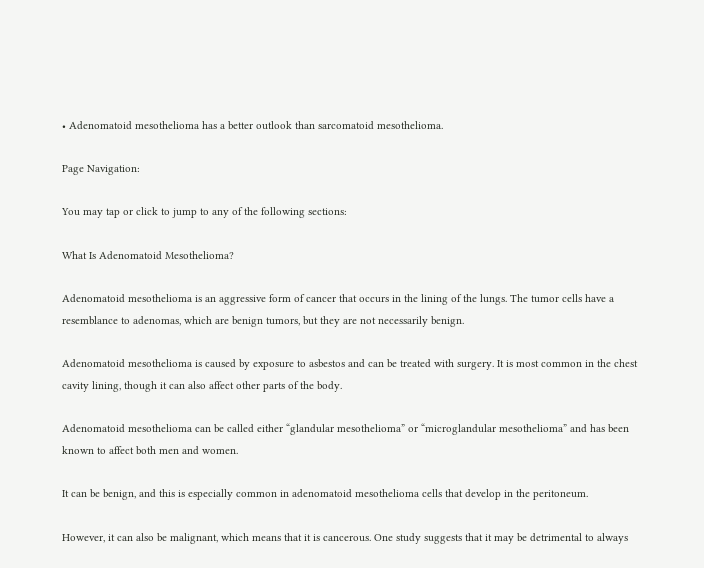• Adenomatoid mesothelioma has a better outlook than sarcomatoid mesothelioma.

Page Navigation:

You may tap or click to jump to any of the following sections:

What Is Adenomatoid Mesothelioma?

Adenomatoid mesothelioma is an aggressive form of cancer that occurs in the lining of the lungs. The tumor cells have a resemblance to adenomas, which are benign tumors, but they are not necessarily benign.

Adenomatoid mesothelioma is caused by exposure to asbestos and can be treated with surgery. It is most common in the chest cavity lining, though it can also affect other parts of the body.

Adenomatoid mesothelioma can be called either “glandular mesothelioma” or “microglandular mesothelioma” and has been known to affect both men and women.

It can be benign, and this is especially common in adenomatoid mesothelioma cells that develop in the peritoneum.

However, it can also be malignant, which means that it is cancerous. One study suggests that it may be detrimental to always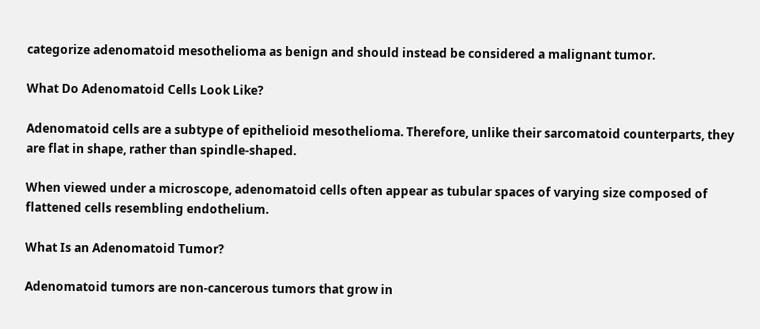categorize adenomatoid mesothelioma as benign and should instead be considered a malignant tumor.

What Do Adenomatoid Cells Look Like?

Adenomatoid cells are a subtype of epithelioid mesothelioma. Therefore, unlike their sarcomatoid counterparts, they are flat in shape, rather than spindle-shaped.

When viewed under a microscope, adenomatoid cells often appear as tubular spaces of varying size composed of flattened cells resembling endothelium.

What Is an Adenomatoid Tumor?

Adenomatoid tumors are non-cancerous tumors that grow in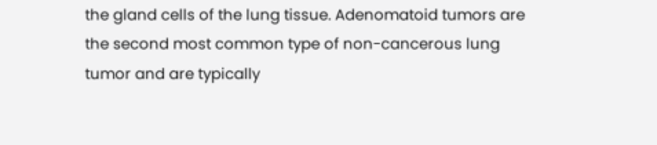the gland cells of the lung tissue. Adenomatoid tumors are the second most common type of non-cancerous lung tumor and are typically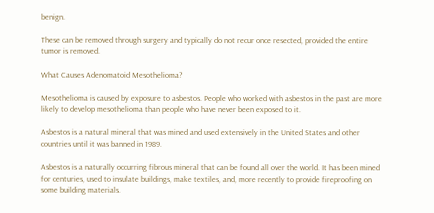benign.

These can be removed through surgery and typically do not recur once resected, provided the entire tumor is removed.

What Causes Adenomatoid Mesothelioma?

Mesothelioma is caused by exposure to asbestos. People who worked with asbestos in the past are more likely to develop mesothelioma than people who have never been exposed to it.

Asbestos is a natural mineral that was mined and used extensively in the United States and other countries until it was banned in 1989.

Asbestos is a naturally occurring fibrous mineral that can be found all over the world. It has been mined for centuries, used to insulate buildings, make textiles, and, more recently to provide fireproofing on some building materials.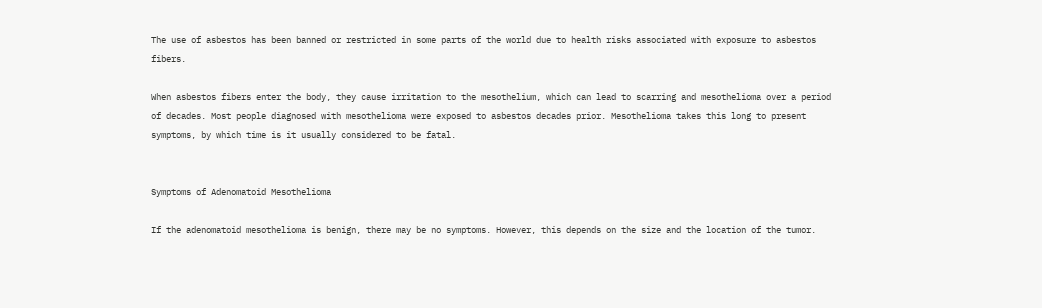The use of asbestos has been banned or restricted in some parts of the world due to health risks associated with exposure to asbestos fibers.

When asbestos fibers enter the body, they cause irritation to the mesothelium, which can lead to scarring and mesothelioma over a period of decades. Most people diagnosed with mesothelioma were exposed to asbestos decades prior. Mesothelioma takes this long to present symptoms, by which time is it usually considered to be fatal.


Symptoms of Adenomatoid Mesothelioma

If the adenomatoid mesothelioma is benign, there may be no symptoms. However, this depends on the size and the location of the tumor.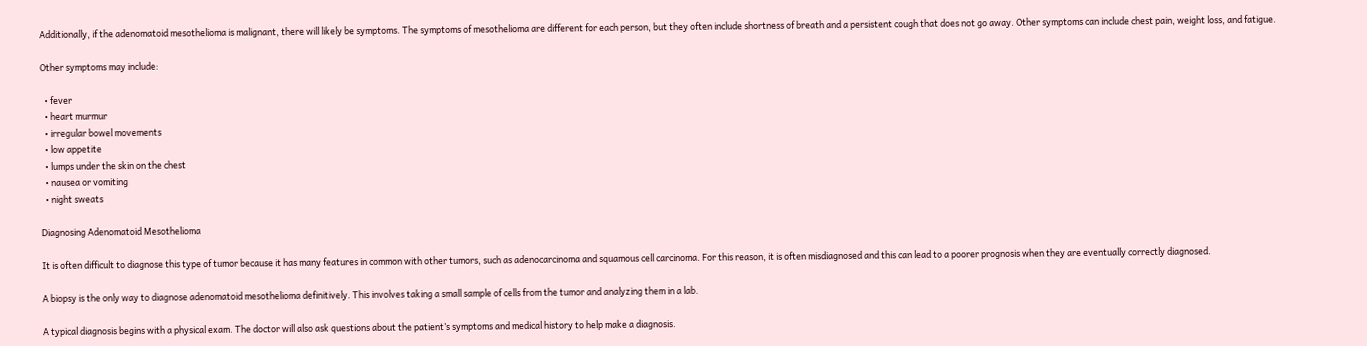Additionally, if the adenomatoid mesothelioma is malignant, there will likely be symptoms. The symptoms of mesothelioma are different for each person, but they often include shortness of breath and a persistent cough that does not go away. Other symptoms can include chest pain, weight loss, and fatigue.

Other symptoms may include:

  • fever
  • heart murmur
  • irregular bowel movements
  • low appetite
  • lumps under the skin on the chest
  • nausea or vomiting
  • night sweats

Diagnosing Adenomatoid Mesothelioma

It is often difficult to diagnose this type of tumor because it has many features in common with other tumors, such as adenocarcinoma and squamous cell carcinoma. For this reason, it is often misdiagnosed and this can lead to a poorer prognosis when they are eventually correctly diagnosed.

A biopsy is the only way to diagnose adenomatoid mesothelioma definitively. This involves taking a small sample of cells from the tumor and analyzing them in a lab.

A typical diagnosis begins with a physical exam. The doctor will also ask questions about the patient’s symptoms and medical history to help make a diagnosis.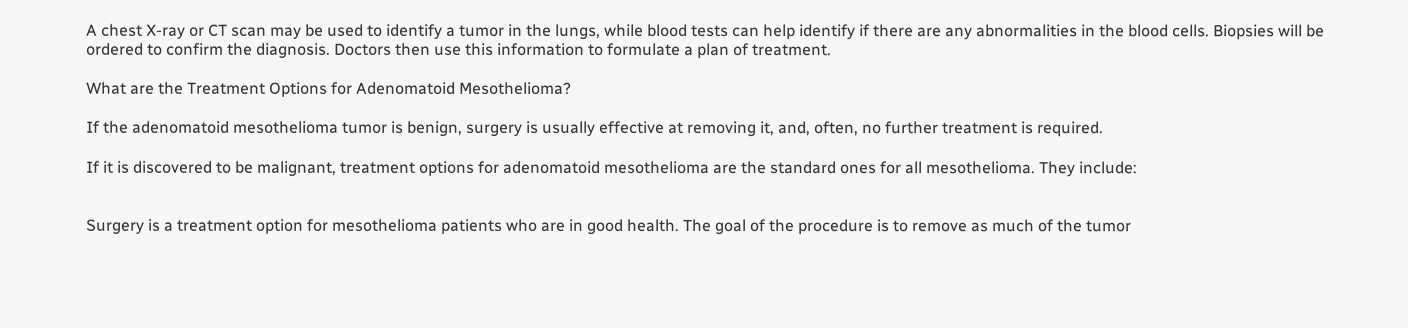A chest X-ray or CT scan may be used to identify a tumor in the lungs, while blood tests can help identify if there are any abnormalities in the blood cells. Biopsies will be ordered to confirm the diagnosis. Doctors then use this information to formulate a plan of treatment.

What are the Treatment Options for Adenomatoid Mesothelioma?

If the adenomatoid mesothelioma tumor is benign, surgery is usually effective at removing it, and, often, no further treatment is required.

If it is discovered to be malignant, treatment options for adenomatoid mesothelioma are the standard ones for all mesothelioma. They include:


Surgery is a treatment option for mesothelioma patients who are in good health. The goal of the procedure is to remove as much of the tumor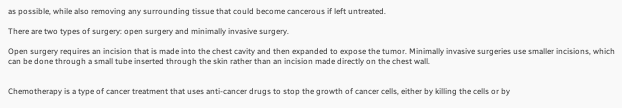as possible, while also removing any surrounding tissue that could become cancerous if left untreated.

There are two types of surgery: open surgery and minimally invasive surgery.

Open surgery requires an incision that is made into the chest cavity and then expanded to expose the tumor. Minimally invasive surgeries use smaller incisions, which can be done through a small tube inserted through the skin rather than an incision made directly on the chest wall.


Chemotherapy is a type of cancer treatment that uses anti-cancer drugs to stop the growth of cancer cells, either by killing the cells or by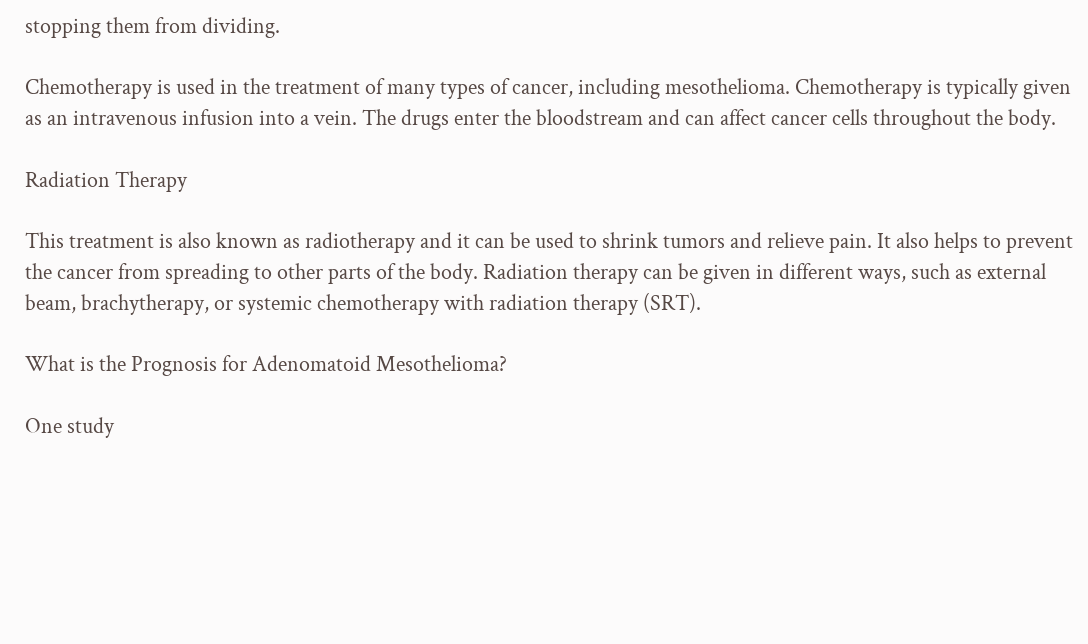stopping them from dividing.

Chemotherapy is used in the treatment of many types of cancer, including mesothelioma. Chemotherapy is typically given as an intravenous infusion into a vein. The drugs enter the bloodstream and can affect cancer cells throughout the body.

Radiation Therapy

This treatment is also known as radiotherapy and it can be used to shrink tumors and relieve pain. It also helps to prevent the cancer from spreading to other parts of the body. Radiation therapy can be given in different ways, such as external beam, brachytherapy, or systemic chemotherapy with radiation therapy (SRT).

What is the Prognosis for Adenomatoid Mesothelioma?

One study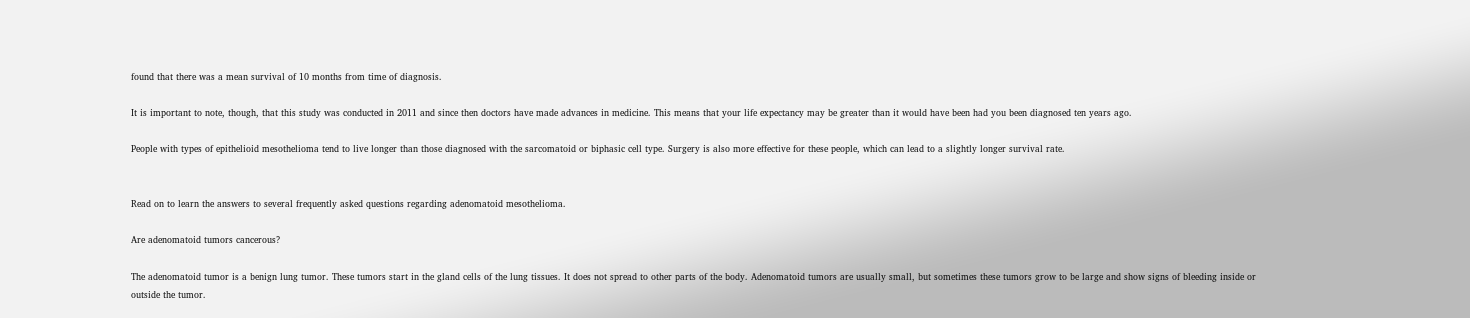found that there was a mean survival of 10 months from time of diagnosis.

It is important to note, though, that this study was conducted in 2011 and since then doctors have made advances in medicine. This means that your life expectancy may be greater than it would have been had you been diagnosed ten years ago.

People with types of epithelioid mesothelioma tend to live longer than those diagnosed with the sarcomatoid or biphasic cell type. Surgery is also more effective for these people, which can lead to a slightly longer survival rate.


Read on to learn the answers to several frequently asked questions regarding adenomatoid mesothelioma.

Are adenomatoid tumors cancerous?

The adenomatoid tumor is a benign lung tumor. These tumors start in the gland cells of the lung tissues. It does not spread to other parts of the body. Adenomatoid tumors are usually small, but sometimes these tumors grow to be large and show signs of bleeding inside or outside the tumor.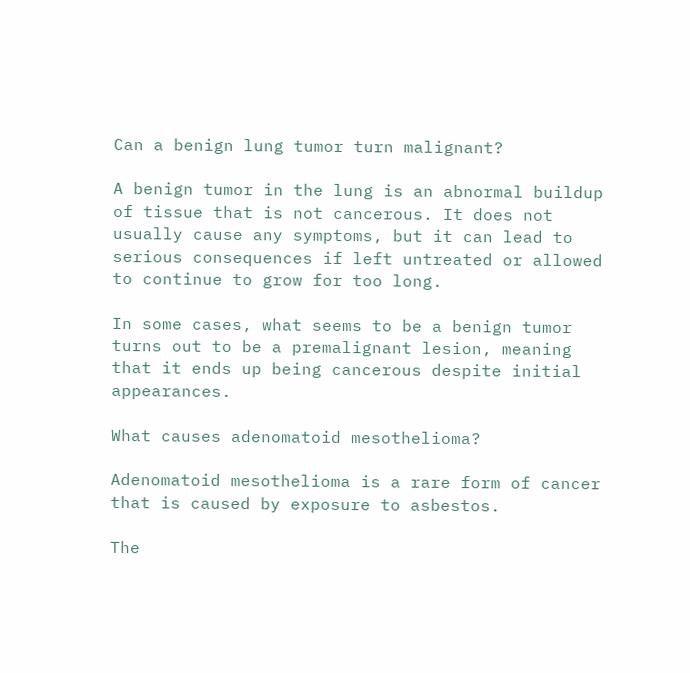Can a benign lung tumor turn malignant?

A benign tumor in the lung is an abnormal buildup of tissue that is not cancerous. It does not usually cause any symptoms, but it can lead to serious consequences if left untreated or allowed to continue to grow for too long.

In some cases, what seems to be a benign tumor turns out to be a premalignant lesion, meaning that it ends up being cancerous despite initial appearances.

What causes adenomatoid mesothelioma?

Adenomatoid mesothelioma is a rare form of cancer that is caused by exposure to asbestos.

The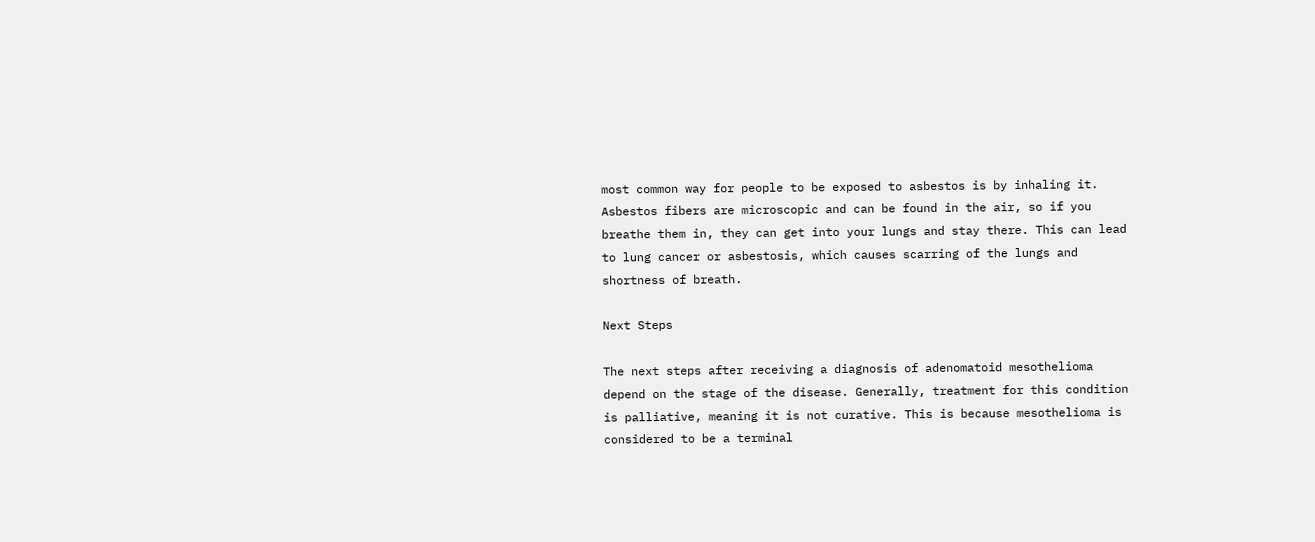most common way for people to be exposed to asbestos is by inhaling it. Asbestos fibers are microscopic and can be found in the air, so if you breathe them in, they can get into your lungs and stay there. This can lead to lung cancer or asbestosis, which causes scarring of the lungs and shortness of breath.

Next Steps

The next steps after receiving a diagnosis of adenomatoid mesothelioma depend on the stage of the disease. Generally, treatment for this condition is palliative, meaning it is not curative. This is because mesothelioma is considered to be a terminal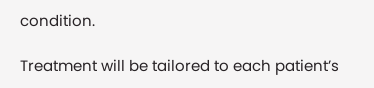condition.

Treatment will be tailored to each patient’s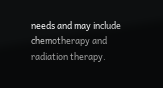needs and may include chemotherapy and radiation therapy.